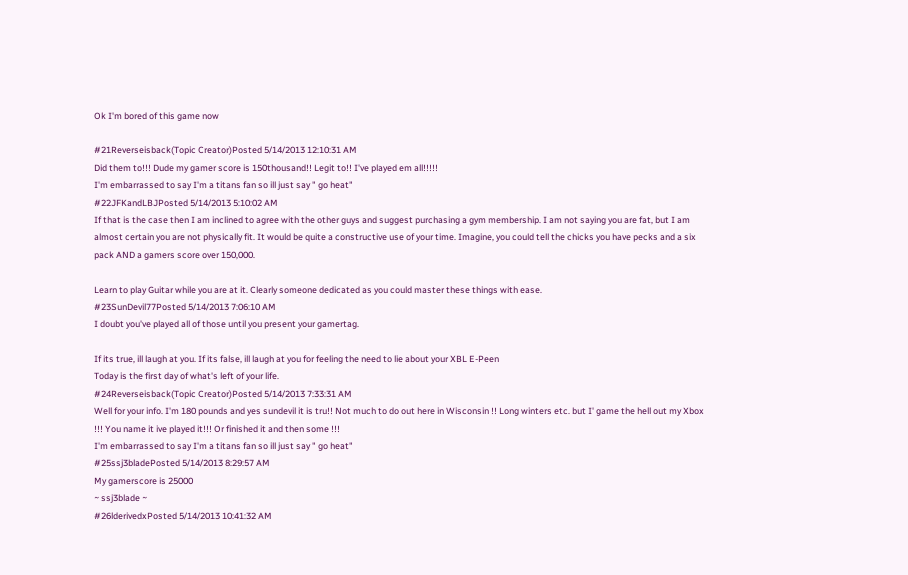Ok I'm bored of this game now

#21Reverseisback(Topic Creator)Posted 5/14/2013 12:10:31 AM
Did them to!!! Dude my gamer score is 150thousand!! Legit to!! I've played em all!!!!!
I'm embarrassed to say I'm a titans fan so ill just say " go heat"
#22JFKandLBJPosted 5/14/2013 5:10:02 AM
If that is the case then I am inclined to agree with the other guys and suggest purchasing a gym membership. I am not saying you are fat, but I am almost certain you are not physically fit. It would be quite a constructive use of your time. Imagine, you could tell the chicks you have pecks and a six pack AND a gamers score over 150,000.

Learn to play Guitar while you are at it. Clearly someone dedicated as you could master these things with ease.
#23SunDevil77Posted 5/14/2013 7:06:10 AM
I doubt you've played all of those until you present your gamertag.

If its true, ill laugh at you. If its false, ill laugh at you for feeling the need to lie about your XBL E-Peen
Today is the first day of what's left of your life.
#24Reverseisback(Topic Creator)Posted 5/14/2013 7:33:31 AM
Well for your info. I'm 180 pounds and yes sundevil it is tru!! Not much to do out here in Wisconsin !! Long winters etc. but I' game the hell out my Xbox !!! You name it ive played it!!! Or finished it and then some !!!
I'm embarrassed to say I'm a titans fan so ill just say " go heat"
#25ssj3bladePosted 5/14/2013 8:29:57 AM
My gamerscore is 25000
~ ssj3blade ~
#26lderivedxPosted 5/14/2013 10:41:32 AM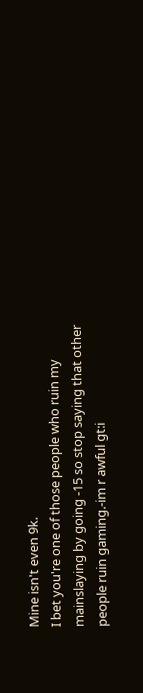Mine isn't even 9k.
I bet you're one of those people who ruin my mainslaying by going -15 so stop saying that other people ruin gaming.-im r awful gt:i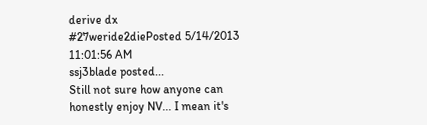derive dx
#27weride2diePosted 5/14/2013 11:01:56 AM
ssj3blade posted...
Still not sure how anyone can honestly enjoy NV... I mean it's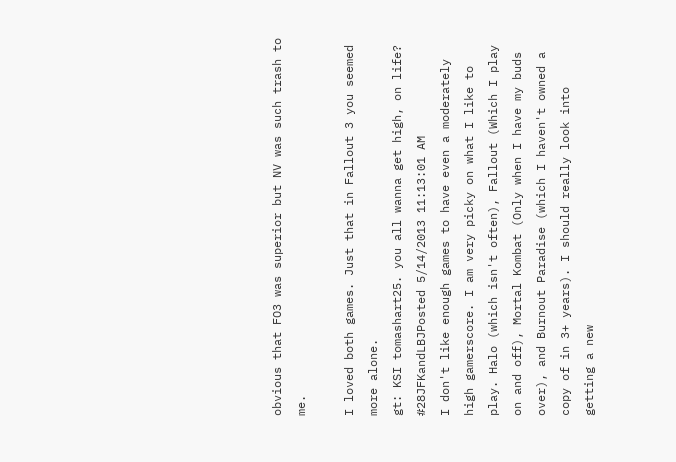obvious that FO3 was superior but NV was such trash to me.

I loved both games. Just that in Fallout 3 you seemed more alone.
gt: KSI tomashart25. you all wanna get high, on life?
#28JFKandLBJPosted 5/14/2013 11:13:01 AM
I don't like enough games to have even a moderately high gamerscore. I am very picky on what I like to play. Halo (which isn't often), Fallout (Which I play on and off), Mortal Kombat (Only when I have my buds over), and Burnout Paradise (which I haven't owned a copy of in 3+ years). I should really look into getting a new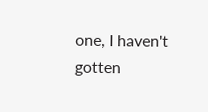one, I haven't gotten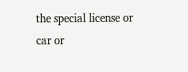the special license or car or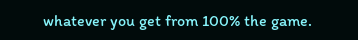whatever you get from 100% the game.